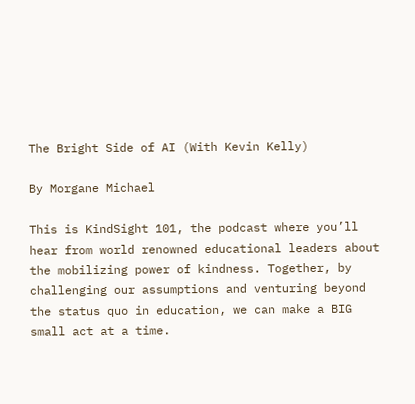The Bright Side of AI (With Kevin Kelly)

By Morgane Michael

This is KindSight 101, the podcast where you’ll hear from world renowned educational leaders about the mobilizing power of kindness. Together, by challenging our assumptions and venturing beyond the status quo in education, we can make a BIG small act at a time.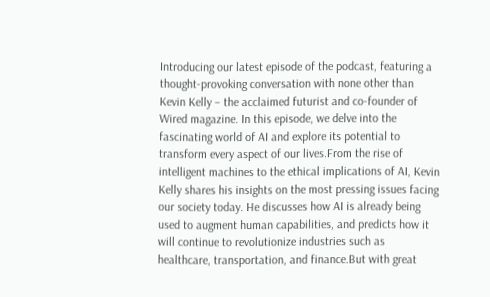Introducing our latest episode of the podcast, featuring a thought-provoking conversation with none other than Kevin Kelly – the acclaimed futurist and co-founder of Wired magazine. In this episode, we delve into the fascinating world of AI and explore its potential to transform every aspect of our lives.From the rise of intelligent machines to the ethical implications of AI, Kevin Kelly shares his insights on the most pressing issues facing our society today. He discusses how AI is already being used to augment human capabilities, and predicts how it will continue to revolutionize industries such as healthcare, transportation, and finance.But with great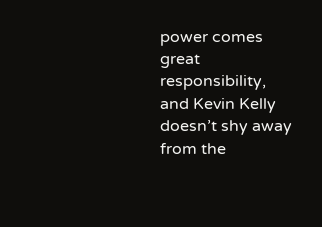power comes great responsibility, and Kevin Kelly doesn’t shy away from the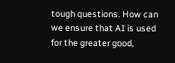tough questions. How can we ensure that AI is used for the greater good,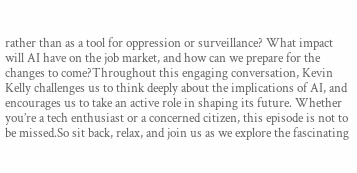rather than as a tool for oppression or surveillance? What impact will AI have on the job market, and how can we prepare for the changes to come?Throughout this engaging conversation, Kevin Kelly challenges us to think deeply about the implications of AI, and encourages us to take an active role in shaping its future. Whether you’re a tech enthusiast or a concerned citizen, this episode is not to be missed.So sit back, relax, and join us as we explore the fascinating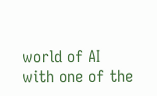world of AI with one of the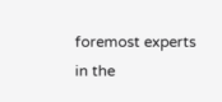foremost experts in the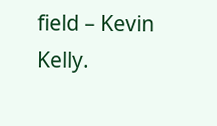field – Kevin Kelly.